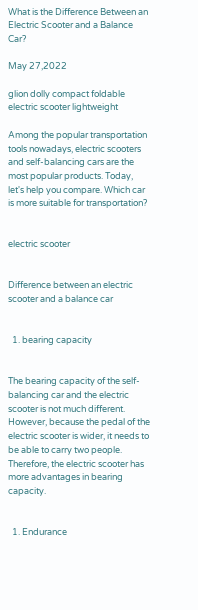What is the Difference Between an Electric Scooter and a Balance Car?

May 27,2022

glion dolly compact foldable electric scooter lightweight

Among the popular transportation tools nowadays, electric scooters and self-balancing cars are the most popular products. Today, let's help you compare. Which car is more suitable for transportation?


electric scooter


Difference between an electric scooter and a balance car


  1. bearing capacity


The bearing capacity of the self-balancing car and the electric scooter is not much different. However, because the pedal of the electric scooter is wider, it needs to be able to carry two people. Therefore, the electric scooter has more advantages in bearing capacity.


  1. Endurance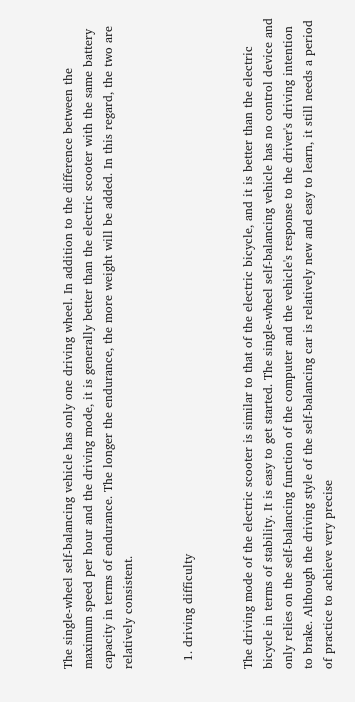The single-wheel self-balancing vehicle has only one driving wheel. In addition to the difference between the maximum speed per hour and the driving mode, it is generally better than the electric scooter with the same battery capacity in terms of endurance. The longer the endurance, the more weight will be added. In this regard, the two are relatively consistent.


  1. driving difficulty


The driving mode of the electric scooter is similar to that of the electric bicycle, and it is better than the electric bicycle in terms of stability. It is easy to get started. The single-wheel self-balancing vehicle has no control device and only relies on the self-balancing function of the computer and the vehicle's response to the driver's driving intention to brake. Although the driving style of the self-balancing car is relatively new and easy to learn, it still needs a period of practice to achieve very precise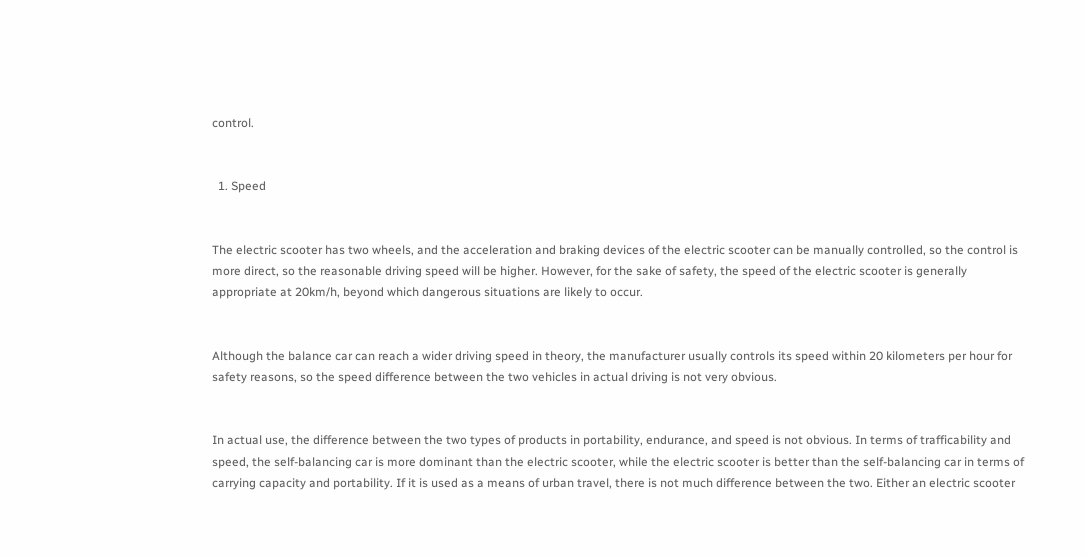control.


  1. Speed


The electric scooter has two wheels, and the acceleration and braking devices of the electric scooter can be manually controlled, so the control is more direct, so the reasonable driving speed will be higher. However, for the sake of safety, the speed of the electric scooter is generally appropriate at 20km/h, beyond which dangerous situations are likely to occur.


Although the balance car can reach a wider driving speed in theory, the manufacturer usually controls its speed within 20 kilometers per hour for safety reasons, so the speed difference between the two vehicles in actual driving is not very obvious.


In actual use, the difference between the two types of products in portability, endurance, and speed is not obvious. In terms of trafficability and speed, the self-balancing car is more dominant than the electric scooter, while the electric scooter is better than the self-balancing car in terms of carrying capacity and portability. If it is used as a means of urban travel, there is not much difference between the two. Either an electric scooter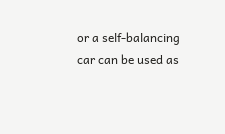or a self-balancing car can be used as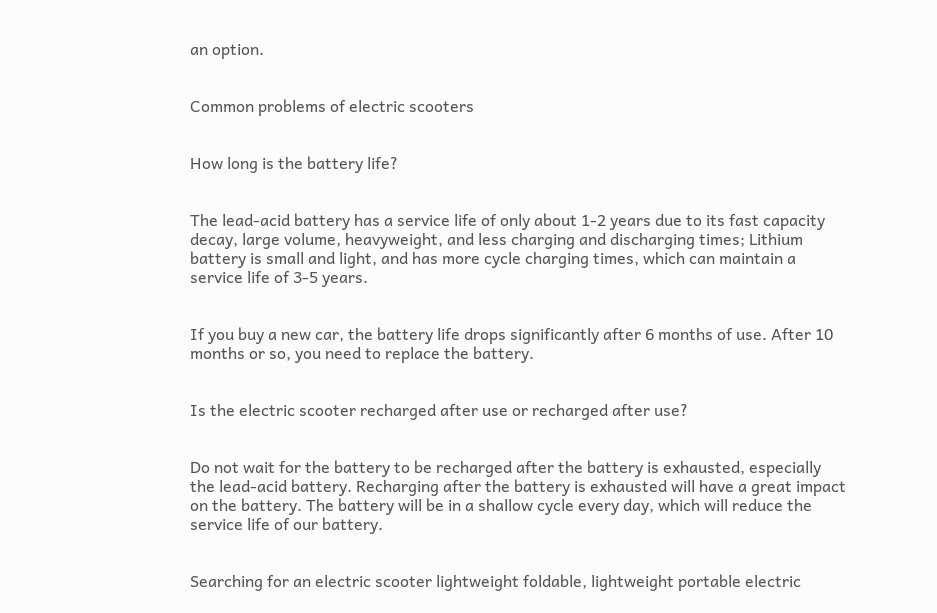an option.


Common problems of electric scooters


How long is the battery life?


The lead-acid battery has a service life of only about 1-2 years due to its fast capacity decay, large volume, heavyweight, and less charging and discharging times; Lithium battery is small and light, and has more cycle charging times, which can maintain a service life of 3-5 years.


If you buy a new car, the battery life drops significantly after 6 months of use. After 10 months or so, you need to replace the battery.


Is the electric scooter recharged after use or recharged after use?


Do not wait for the battery to be recharged after the battery is exhausted, especially the lead-acid battery. Recharging after the battery is exhausted will have a great impact on the battery. The battery will be in a shallow cycle every day, which will reduce the service life of our battery.


Searching for an electric scooter lightweight foldable, lightweight portable electric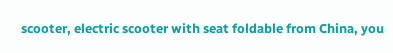scooter, electric scooter with seat foldable from China, you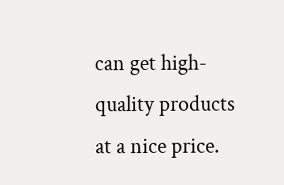can get high-quality products at a nice price.